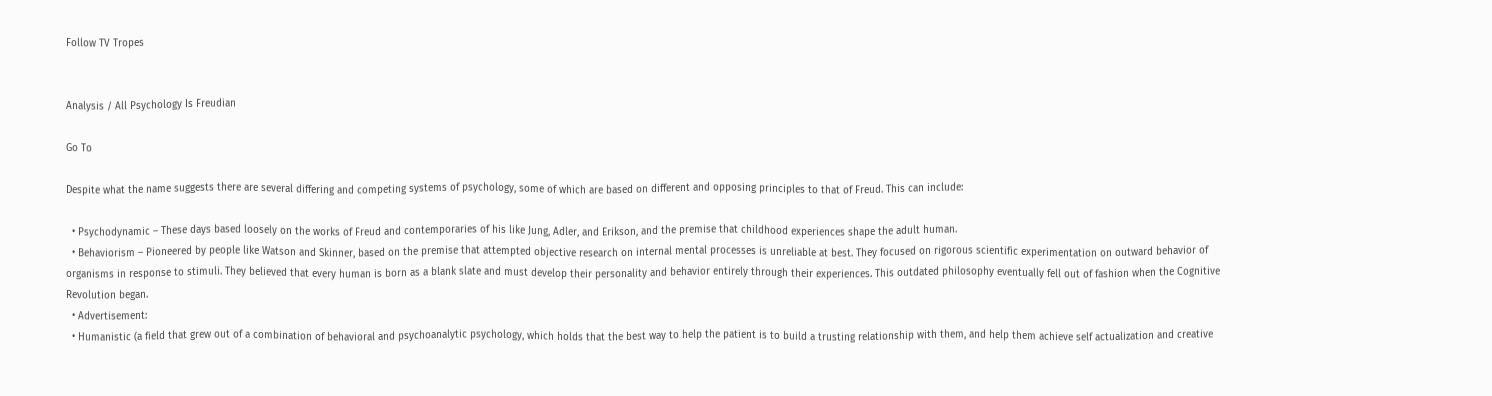Follow TV Tropes


Analysis / All Psychology Is Freudian

Go To

Despite what the name suggests there are several differing and competing systems of psychology, some of which are based on different and opposing principles to that of Freud. This can include:

  • Psychodynamic – These days based loosely on the works of Freud and contemporaries of his like Jung, Adler, and Erikson, and the premise that childhood experiences shape the adult human.
  • Behaviorism – Pioneered by people like Watson and Skinner, based on the premise that attempted objective research on internal mental processes is unreliable at best. They focused on rigorous scientific experimentation on outward behavior of organisms in response to stimuli. They believed that every human is born as a blank slate and must develop their personality and behavior entirely through their experiences. This outdated philosophy eventually fell out of fashion when the Cognitive Revolution began.
  • Advertisement:
  • Humanistic (a field that grew out of a combination of behavioral and psychoanalytic psychology, which holds that the best way to help the patient is to build a trusting relationship with them, and help them achieve self actualization and creative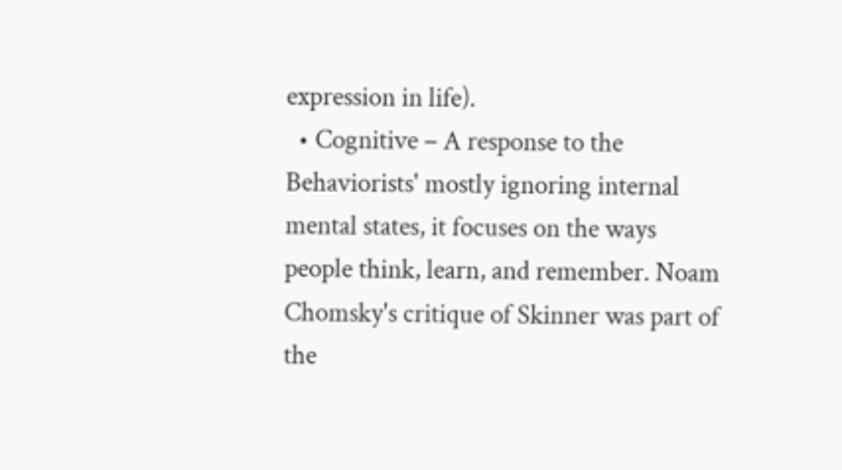expression in life).
  • Cognitive – A response to the Behaviorists' mostly ignoring internal mental states, it focuses on the ways people think, learn, and remember. Noam Chomsky's critique of Skinner was part of the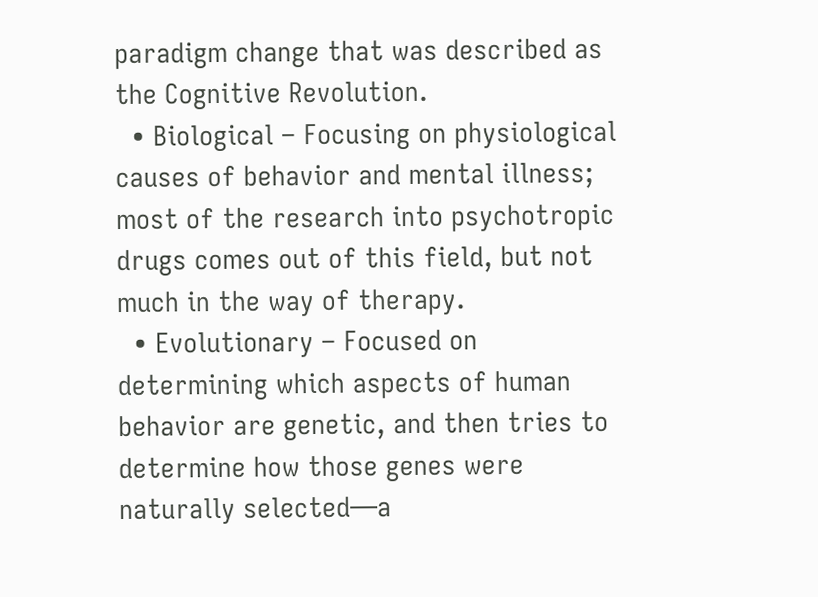paradigm change that was described as the Cognitive Revolution.
  • Biological – Focusing on physiological causes of behavior and mental illness; most of the research into psychotropic drugs comes out of this field, but not much in the way of therapy.
  • Evolutionary – Focused on determining which aspects of human behavior are genetic, and then tries to determine how those genes were naturally selected—a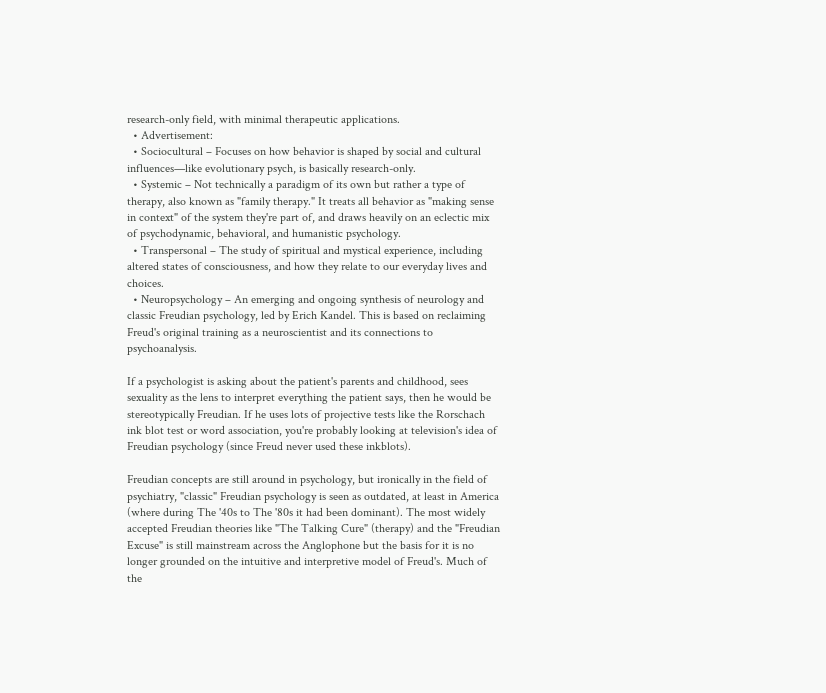research-only field, with minimal therapeutic applications.
  • Advertisement:
  • Sociocultural – Focuses on how behavior is shaped by social and cultural influences—like evolutionary psych, is basically research-only.
  • Systemic – Not technically a paradigm of its own but rather a type of therapy, also known as "family therapy." It treats all behavior as "making sense in context" of the system they're part of, and draws heavily on an eclectic mix of psychodynamic, behavioral, and humanistic psychology.
  • Transpersonal – The study of spiritual and mystical experience, including altered states of consciousness, and how they relate to our everyday lives and choices.
  • Neuropsychology – An emerging and ongoing synthesis of neurology and classic Freudian psychology, led by Erich Kandel. This is based on reclaiming Freud's original training as a neuroscientist and its connections to psychoanalysis.

If a psychologist is asking about the patient's parents and childhood, sees sexuality as the lens to interpret everything the patient says, then he would be stereotypically Freudian. If he uses lots of projective tests like the Rorschach ink blot test or word association, you're probably looking at television's idea of Freudian psychology (since Freud never used these inkblots).

Freudian concepts are still around in psychology, but ironically in the field of psychiatry, "classic" Freudian psychology is seen as outdated, at least in America (where during The '40s to The '80s it had been dominant). The most widely accepted Freudian theories like "The Talking Cure" (therapy) and the "Freudian Excuse" is still mainstream across the Anglophone but the basis for it is no longer grounded on the intuitive and interpretive model of Freud's. Much of the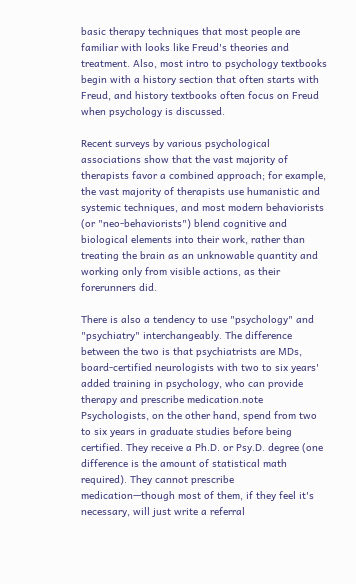basic therapy techniques that most people are familiar with looks like Freud's theories and treatment. Also, most intro to psychology textbooks begin with a history section that often starts with Freud, and history textbooks often focus on Freud when psychology is discussed.

Recent surveys by various psychological associations show that the vast majority of therapists favor a combined approach; for example, the vast majority of therapists use humanistic and systemic techniques, and most modern behaviorists (or "neo-behaviorists") blend cognitive and biological elements into their work, rather than treating the brain as an unknowable quantity and working only from visible actions, as their forerunners did.

There is also a tendency to use "psychology" and "psychiatry" interchangeably. The difference between the two is that psychiatrists are MDs, board-certified neurologists with two to six years' added training in psychology, who can provide therapy and prescribe medication.note  Psychologists, on the other hand, spend from two to six years in graduate studies before being certified. They receive a Ph.D. or Psy.D. degree (one difference is the amount of statistical math required). They cannot prescribe medication—though most of them, if they feel it's necessary, will just write a referral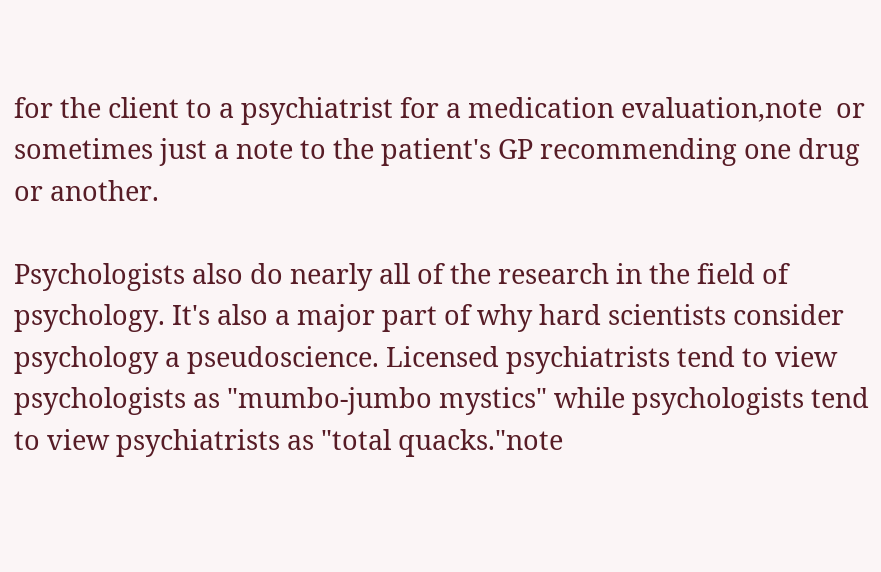for the client to a psychiatrist for a medication evaluation,note  or sometimes just a note to the patient's GP recommending one drug or another.

Psychologists also do nearly all of the research in the field of psychology. It's also a major part of why hard scientists consider psychology a pseudoscience. Licensed psychiatrists tend to view psychologists as "mumbo-jumbo mystics" while psychologists tend to view psychiatrists as "total quacks."note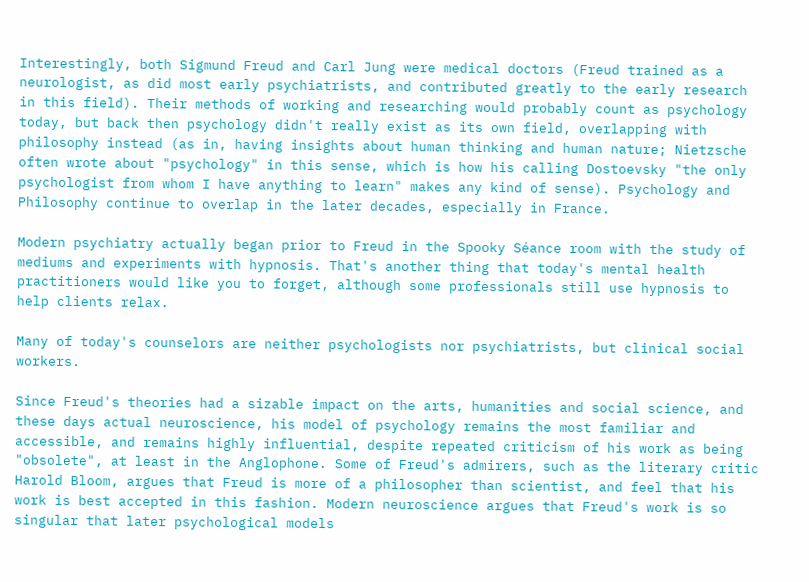Interestingly, both Sigmund Freud and Carl Jung were medical doctors (Freud trained as a neurologist, as did most early psychiatrists, and contributed greatly to the early research in this field). Their methods of working and researching would probably count as psychology today, but back then psychology didn't really exist as its own field, overlapping with philosophy instead (as in, having insights about human thinking and human nature; Nietzsche often wrote about "psychology" in this sense, which is how his calling Dostoevsky "the only psychologist from whom I have anything to learn" makes any kind of sense). Psychology and Philosophy continue to overlap in the later decades, especially in France.

Modern psychiatry actually began prior to Freud in the Spooky Séance room with the study of mediums and experiments with hypnosis. That's another thing that today's mental health practitioners would like you to forget, although some professionals still use hypnosis to help clients relax.

Many of today's counselors are neither psychologists nor psychiatrists, but clinical social workers.

Since Freud's theories had a sizable impact on the arts, humanities and social science, and these days actual neuroscience, his model of psychology remains the most familiar and accessible, and remains highly influential, despite repeated criticism of his work as being "obsolete", at least in the Anglophone. Some of Freud's admirers, such as the literary critic Harold Bloom, argues that Freud is more of a philosopher than scientist, and feel that his work is best accepted in this fashion. Modern neuroscience argues that Freud's work is so singular that later psychological models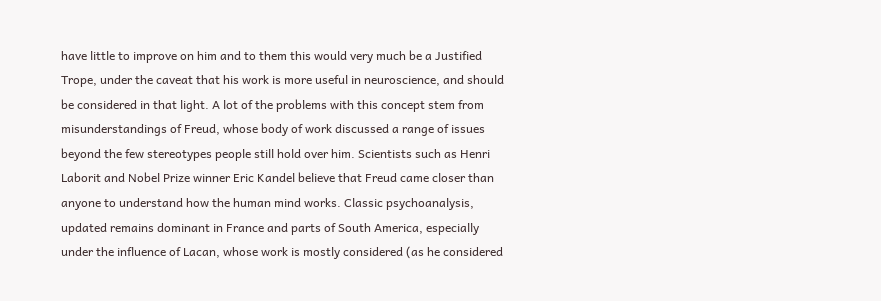have little to improve on him and to them this would very much be a Justified Trope, under the caveat that his work is more useful in neuroscience, and should be considered in that light. A lot of the problems with this concept stem from misunderstandings of Freud, whose body of work discussed a range of issues beyond the few stereotypes people still hold over him. Scientists such as Henri Laborit and Nobel Prize winner Eric Kandel believe that Freud came closer than anyone to understand how the human mind works. Classic psychoanalysis, updated remains dominant in France and parts of South America, especially under the influence of Lacan, whose work is mostly considered (as he considered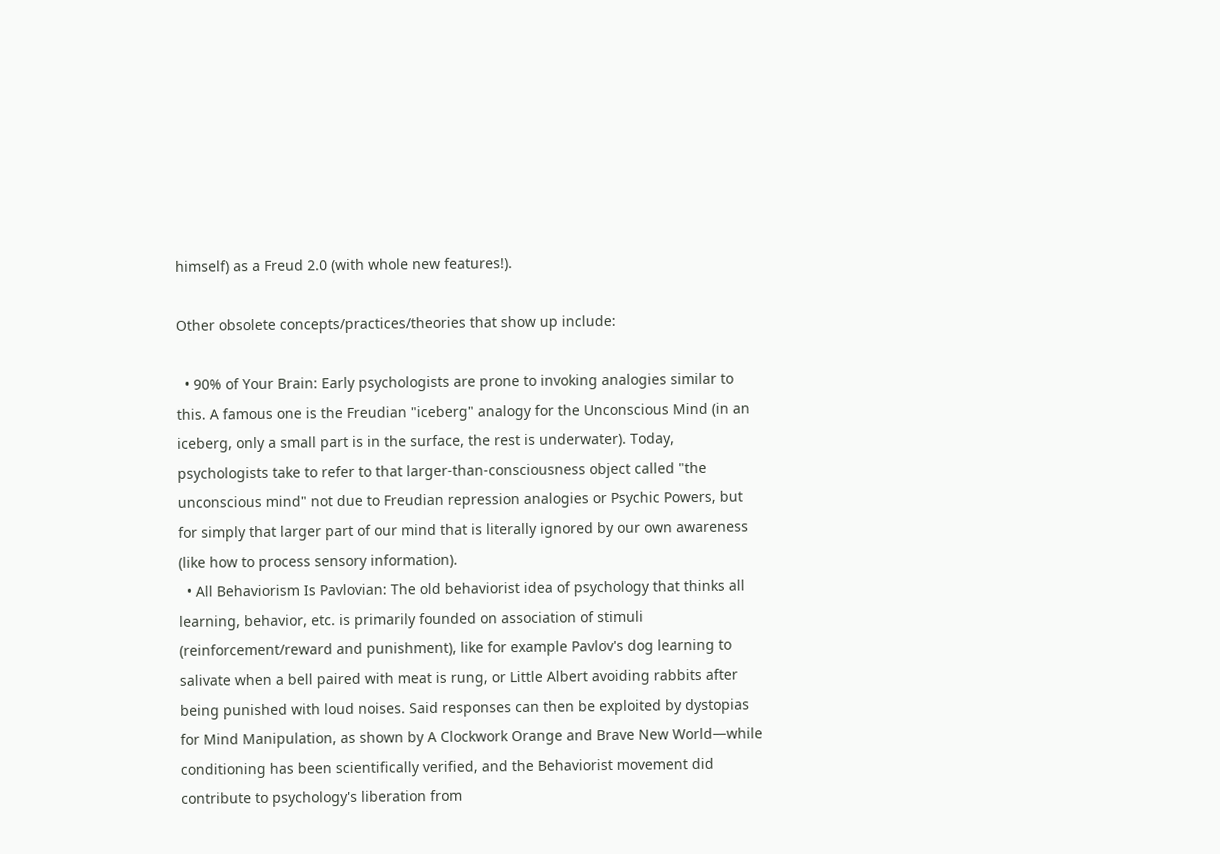himself) as a Freud 2.0 (with whole new features!).

Other obsolete concepts/practices/theories that show up include:

  • 90% of Your Brain: Early psychologists are prone to invoking analogies similar to this. A famous one is the Freudian "iceberg" analogy for the Unconscious Mind (in an iceberg, only a small part is in the surface, the rest is underwater). Today, psychologists take to refer to that larger-than-consciousness object called "the unconscious mind" not due to Freudian repression analogies or Psychic Powers, but for simply that larger part of our mind that is literally ignored by our own awareness (like how to process sensory information).
  • All Behaviorism Is Pavlovian: The old behaviorist idea of psychology that thinks all learning, behavior, etc. is primarily founded on association of stimuli (reinforcement/reward and punishment), like for example Pavlov's dog learning to salivate when a bell paired with meat is rung, or Little Albert avoiding rabbits after being punished with loud noises. Said responses can then be exploited by dystopias for Mind Manipulation, as shown by A Clockwork Orange and Brave New World—while conditioning has been scientifically verified, and the Behaviorist movement did contribute to psychology's liberation from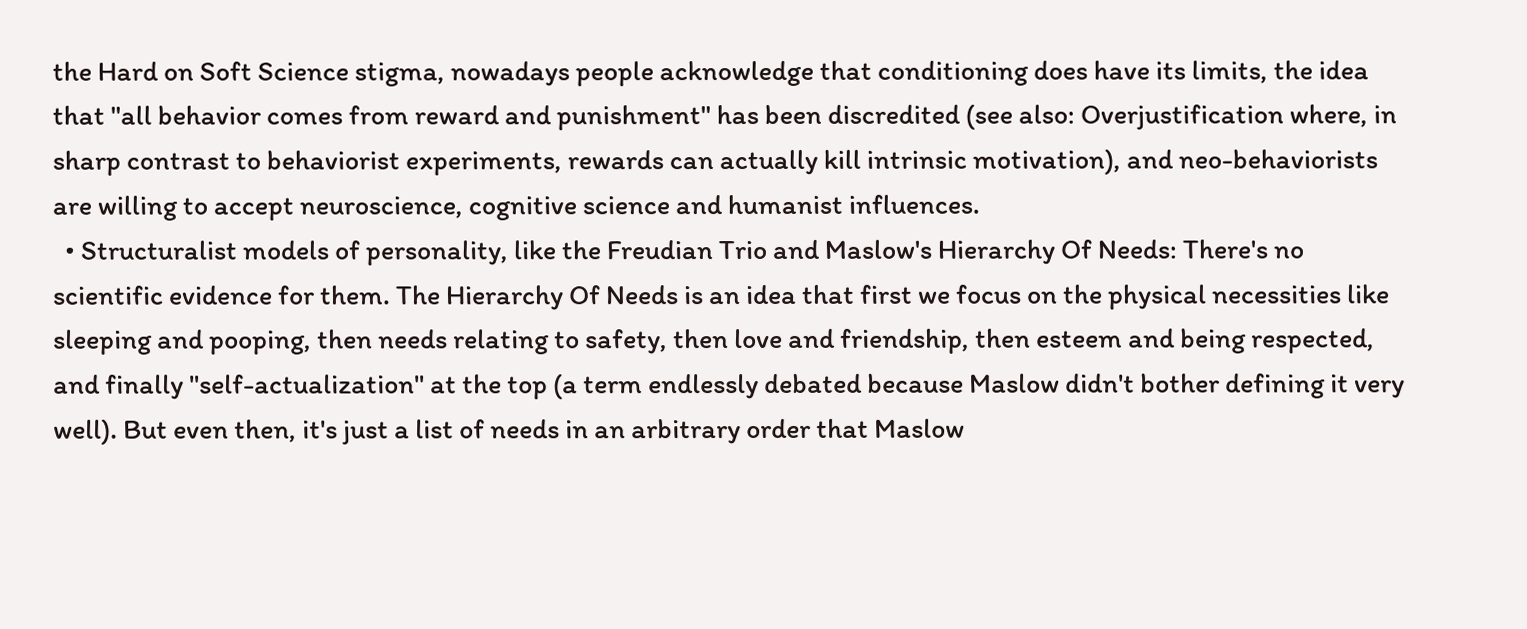the Hard on Soft Science stigma, nowadays people acknowledge that conditioning does have its limits, the idea that "all behavior comes from reward and punishment" has been discredited (see also: Overjustification where, in sharp contrast to behaviorist experiments, rewards can actually kill intrinsic motivation), and neo-behaviorists are willing to accept neuroscience, cognitive science and humanist influences.
  • Structuralist models of personality, like the Freudian Trio and Maslow's Hierarchy Of Needs: There's no scientific evidence for them. The Hierarchy Of Needs is an idea that first we focus on the physical necessities like sleeping and pooping, then needs relating to safety, then love and friendship, then esteem and being respected, and finally "self-actualization" at the top (a term endlessly debated because Maslow didn't bother defining it very well). But even then, it's just a list of needs in an arbitrary order that Maslow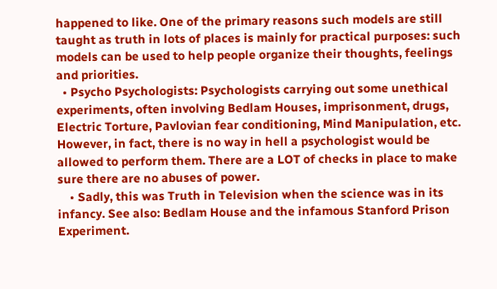happened to like. One of the primary reasons such models are still taught as truth in lots of places is mainly for practical purposes: such models can be used to help people organize their thoughts, feelings and priorities.
  • Psycho Psychologists: Psychologists carrying out some unethical experiments, often involving Bedlam Houses, imprisonment, drugs, Electric Torture, Pavlovian fear conditioning, Mind Manipulation, etc. However, in fact, there is no way in hell a psychologist would be allowed to perform them. There are a LOT of checks in place to make sure there are no abuses of power.
    • Sadly, this was Truth in Television when the science was in its infancy. See also: Bedlam House and the infamous Stanford Prison Experiment.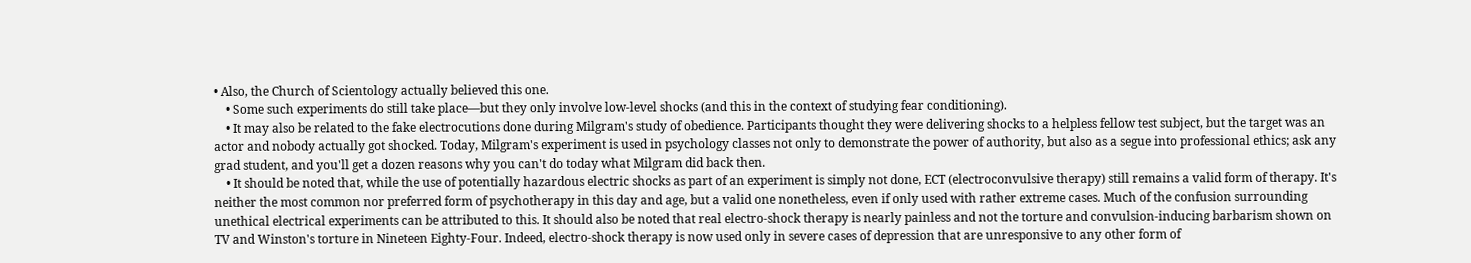• Also, the Church of Scientology actually believed this one.
    • Some such experiments do still take place—but they only involve low-level shocks (and this in the context of studying fear conditioning).
    • It may also be related to the fake electrocutions done during Milgram's study of obedience. Participants thought they were delivering shocks to a helpless fellow test subject, but the target was an actor and nobody actually got shocked. Today, Milgram's experiment is used in psychology classes not only to demonstrate the power of authority, but also as a segue into professional ethics; ask any grad student, and you'll get a dozen reasons why you can't do today what Milgram did back then.
    • It should be noted that, while the use of potentially hazardous electric shocks as part of an experiment is simply not done, ECT (electroconvulsive therapy) still remains a valid form of therapy. It's neither the most common nor preferred form of psychotherapy in this day and age, but a valid one nonetheless, even if only used with rather extreme cases. Much of the confusion surrounding unethical electrical experiments can be attributed to this. It should also be noted that real electro-shock therapy is nearly painless and not the torture and convulsion-inducing barbarism shown on TV and Winston's torture in Nineteen Eighty-Four. Indeed, electro-shock therapy is now used only in severe cases of depression that are unresponsive to any other form of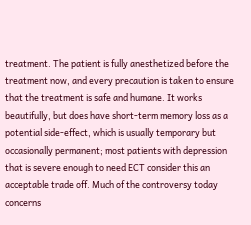treatment. The patient is fully anesthetized before the treatment now, and every precaution is taken to ensure that the treatment is safe and humane. It works beautifully, but does have short-term memory loss as a potential side-effect, which is usually temporary but occasionally permanent; most patients with depression that is severe enough to need ECT consider this an acceptable trade off. Much of the controversy today concerns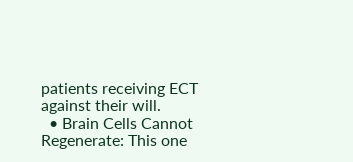patients receiving ECT against their will.
  • Brain Cells Cannot Regenerate: This one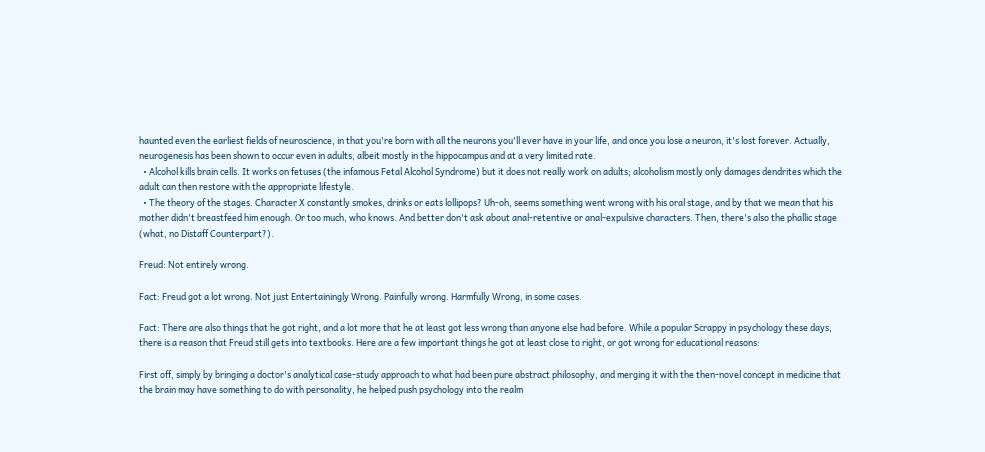haunted even the earliest fields of neuroscience, in that you're born with all the neurons you'll ever have in your life, and once you lose a neuron, it's lost forever. Actually, neurogenesis has been shown to occur even in adults, albeit mostly in the hippocampus and at a very limited rate.
  • Alcohol kills brain cells. It works on fetuses (the infamous Fetal Alcohol Syndrome) but it does not really work on adults; alcoholism mostly only damages dendrites which the adult can then restore with the appropriate lifestyle.
  • The theory of the stages. Character X constantly smokes, drinks or eats lollipops? Uh-oh, seems something went wrong with his oral stage, and by that we mean that his mother didn't breastfeed him enough. Or too much, who knows. And better don't ask about anal-retentive or anal-expulsive characters. Then, there's also the phallic stage (what, no Distaff Counterpart?).

Freud: Not entirely wrong.

Fact: Freud got a lot wrong. Not just Entertainingly Wrong. Painfully wrong. Harmfully Wrong, in some cases.

Fact: There are also things that he got right, and a lot more that he at least got less wrong than anyone else had before. While a popular Scrappy in psychology these days, there is a reason that Freud still gets into textbooks. Here are a few important things he got at least close to right, or got wrong for educational reasons:

First off, simply by bringing a doctor's analytical case-study approach to what had been pure abstract philosophy, and merging it with the then-novel concept in medicine that the brain may have something to do with personality, he helped push psychology into the realm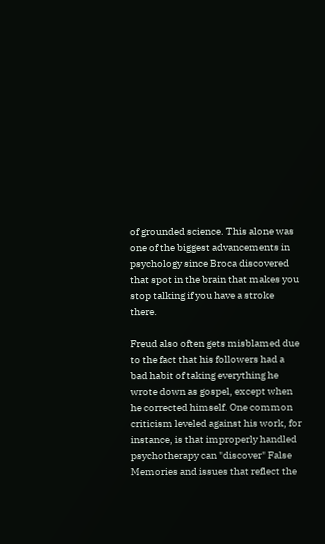of grounded science. This alone was one of the biggest advancements in psychology since Broca discovered that spot in the brain that makes you stop talking if you have a stroke there.

Freud also often gets misblamed due to the fact that his followers had a bad habit of taking everything he wrote down as gospel, except when he corrected himself. One common criticism leveled against his work, for instance, is that improperly handled psychotherapy can "discover" False Memories and issues that reflect the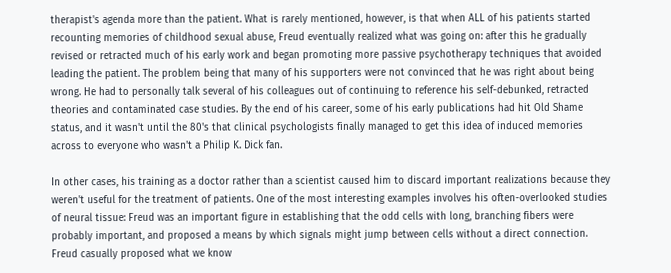therapist's agenda more than the patient. What is rarely mentioned, however, is that when ALL of his patients started recounting memories of childhood sexual abuse, Freud eventually realized what was going on: after this he gradually revised or retracted much of his early work and began promoting more passive psychotherapy techniques that avoided leading the patient. The problem being that many of his supporters were not convinced that he was right about being wrong. He had to personally talk several of his colleagues out of continuing to reference his self-debunked, retracted theories and contaminated case studies. By the end of his career, some of his early publications had hit Old Shame status, and it wasn't until the 80's that clinical psychologists finally managed to get this idea of induced memories across to everyone who wasn't a Philip K. Dick fan.

In other cases, his training as a doctor rather than a scientist caused him to discard important realizations because they weren't useful for the treatment of patients. One of the most interesting examples involves his often-overlooked studies of neural tissue: Freud was an important figure in establishing that the odd cells with long, branching fibers were probably important, and proposed a means by which signals might jump between cells without a direct connection. Freud casually proposed what we know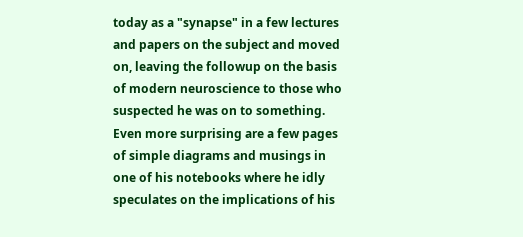today as a "synapse" in a few lectures and papers on the subject and moved on, leaving the followup on the basis of modern neuroscience to those who suspected he was on to something. Even more surprising are a few pages of simple diagrams and musings in one of his notebooks where he idly speculates on the implications of his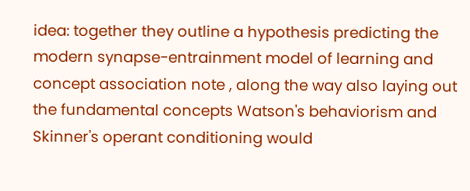idea: together they outline a hypothesis predicting the modern synapse-entrainment model of learning and concept association note , along the way also laying out the fundamental concepts Watson's behaviorism and Skinner's operant conditioning would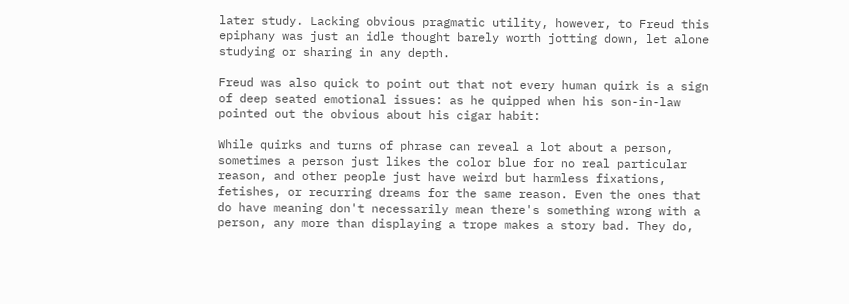later study. Lacking obvious pragmatic utility, however, to Freud this epiphany was just an idle thought barely worth jotting down, let alone studying or sharing in any depth.

Freud was also quick to point out that not every human quirk is a sign of deep seated emotional issues: as he quipped when his son-in-law pointed out the obvious about his cigar habit:

While quirks and turns of phrase can reveal a lot about a person, sometimes a person just likes the color blue for no real particular reason, and other people just have weird but harmless fixations, fetishes, or recurring dreams for the same reason. Even the ones that do have meaning don't necessarily mean there's something wrong with a person, any more than displaying a trope makes a story bad. They do,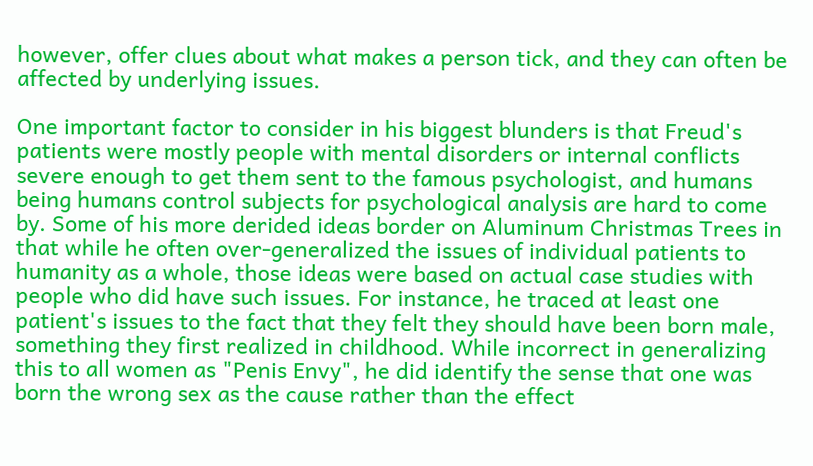however, offer clues about what makes a person tick, and they can often be affected by underlying issues.

One important factor to consider in his biggest blunders is that Freud's patients were mostly people with mental disorders or internal conflicts severe enough to get them sent to the famous psychologist, and humans being humans control subjects for psychological analysis are hard to come by. Some of his more derided ideas border on Aluminum Christmas Trees in that while he often over-generalized the issues of individual patients to humanity as a whole, those ideas were based on actual case studies with people who did have such issues. For instance, he traced at least one patient's issues to the fact that they felt they should have been born male, something they first realized in childhood. While incorrect in generalizing this to all women as "Penis Envy", he did identify the sense that one was born the wrong sex as the cause rather than the effect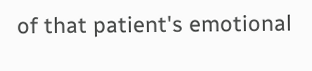of that patient's emotional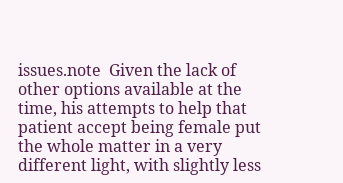issues.note  Given the lack of other options available at the time, his attempts to help that patient accept being female put the whole matter in a very different light, with slightly less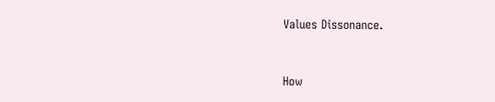Values Dissonance.


How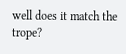well does it match the trope?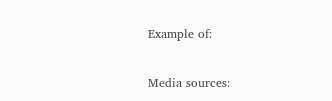Example of:


Media sources: